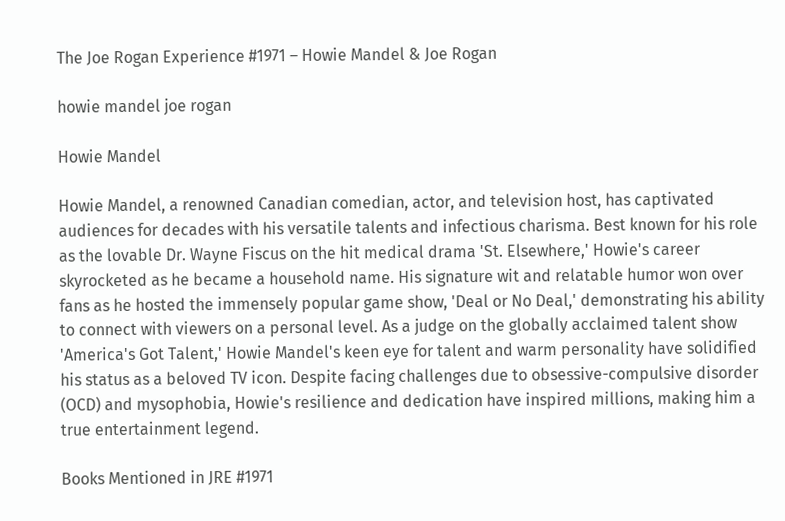The Joe Rogan Experience #1971 – Howie Mandel & Joe Rogan

howie mandel joe rogan

Howie Mandel

Howie Mandel, a renowned Canadian comedian, actor, and television host, has captivated audiences for decades with his versatile talents and infectious charisma. Best known for his role as the lovable Dr. Wayne Fiscus on the hit medical drama 'St. Elsewhere,' Howie's career skyrocketed as he became a household name. His signature wit and relatable humor won over fans as he hosted the immensely popular game show, 'Deal or No Deal,' demonstrating his ability to connect with viewers on a personal level. As a judge on the globally acclaimed talent show 'America's Got Talent,' Howie Mandel's keen eye for talent and warm personality have solidified his status as a beloved TV icon. Despite facing challenges due to obsessive-compulsive disorder (OCD) and mysophobia, Howie's resilience and dedication have inspired millions, making him a true entertainment legend.

Books Mentioned in JRE #1971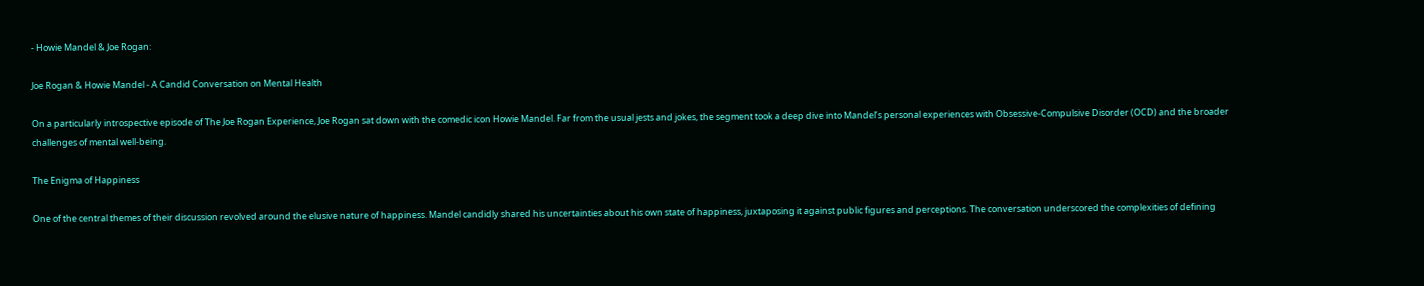- Howie Mandel & Joe Rogan:

Joe Rogan & Howie Mandel - A Candid Conversation on Mental Health

On a particularly introspective episode of The Joe Rogan Experience, Joe Rogan sat down with the comedic icon Howie Mandel. Far from the usual jests and jokes, the segment took a deep dive into Mandel’s personal experiences with Obsessive-Compulsive Disorder (OCD) and the broader challenges of mental well-being.

The Enigma of Happiness

One of the central themes of their discussion revolved around the elusive nature of happiness. Mandel candidly shared his uncertainties about his own state of happiness, juxtaposing it against public figures and perceptions. The conversation underscored the complexities of defining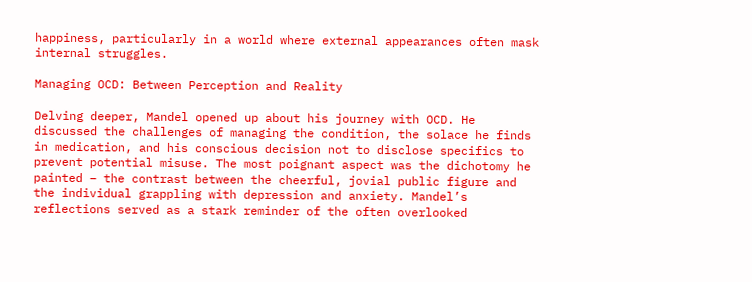happiness, particularly in a world where external appearances often mask internal struggles.

Managing OCD: Between Perception and Reality

Delving deeper, Mandel opened up about his journey with OCD. He discussed the challenges of managing the condition, the solace he finds in medication, and his conscious decision not to disclose specifics to prevent potential misuse. The most poignant aspect was the dichotomy he painted – the contrast between the cheerful, jovial public figure and the individual grappling with depression and anxiety. Mandel’s reflections served as a stark reminder of the often overlooked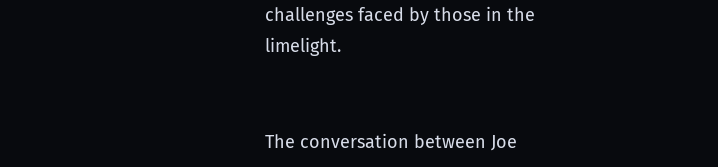challenges faced by those in the limelight.


The conversation between Joe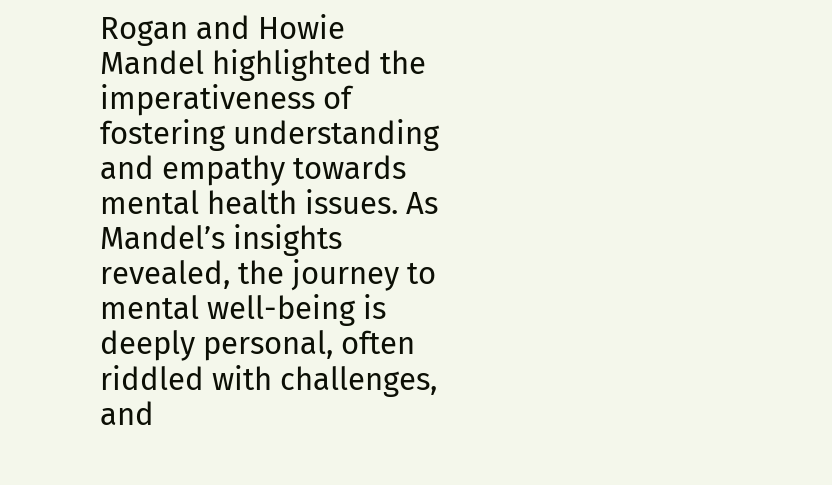Rogan and Howie Mandel highlighted the imperativeness of fostering understanding and empathy towards mental health issues. As Mandel’s insights revealed, the journey to mental well-being is deeply personal, often riddled with challenges, and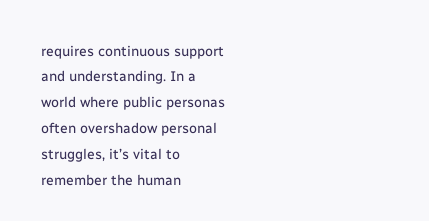requires continuous support and understanding. In a world where public personas often overshadow personal struggles, it’s vital to remember the human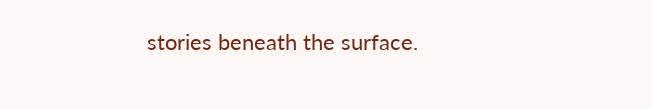stories beneath the surface.